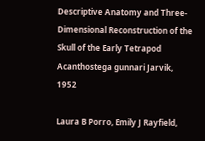Descriptive Anatomy and Three-Dimensional Reconstruction of the Skull of the Early Tetrapod Acanthostega gunnari Jarvik, 1952

Laura B Porro, Emily J Rayfield,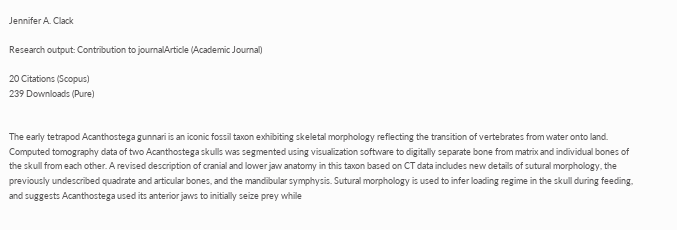Jennifer A. Clack

Research output: Contribution to journalArticle (Academic Journal)

20 Citations (Scopus)
239 Downloads (Pure)


The early tetrapod Acanthostega gunnari is an iconic fossil taxon exhibiting skeletal morphology reflecting the transition of vertebrates from water onto land. Computed tomography data of two Acanthostega skulls was segmented using visualization software to digitally separate bone from matrix and individual bones of the skull from each other. A revised description of cranial and lower jaw anatomy in this taxon based on CT data includes new details of sutural morphology, the previously undescribed quadrate and articular bones, and the mandibular symphysis. Sutural morphology is used to infer loading regime in the skull during feeding, and suggests Acanthostega used its anterior jaws to initially seize prey while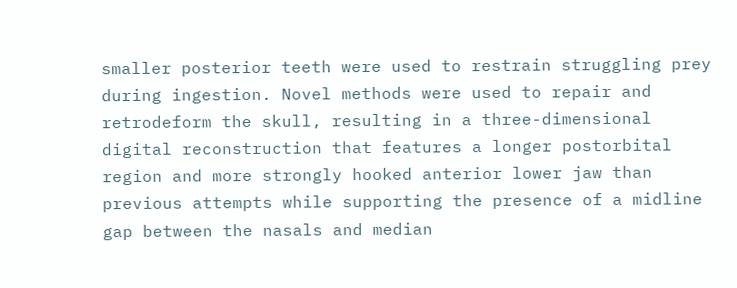smaller posterior teeth were used to restrain struggling prey during ingestion. Novel methods were used to repair and retrodeform the skull, resulting in a three-dimensional digital reconstruction that features a longer postorbital region and more strongly hooked anterior lower jaw than previous attempts while supporting the presence of a midline gap between the nasals and median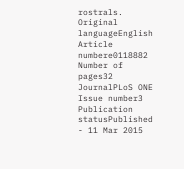rostrals.
Original languageEnglish
Article numbere0118882
Number of pages32
JournalPLoS ONE
Issue number3
Publication statusPublished - 11 Mar 2015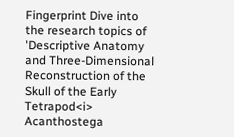Fingerprint Dive into the research topics of 'Descriptive Anatomy and Three-Dimensional Reconstruction of the Skull of the Early Tetrapod<i> Acanthostega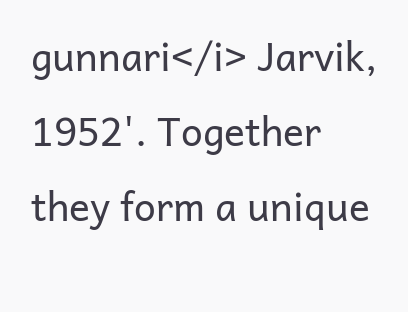gunnari</i> Jarvik, 1952'. Together they form a unique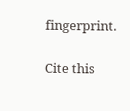fingerprint.

Cite this